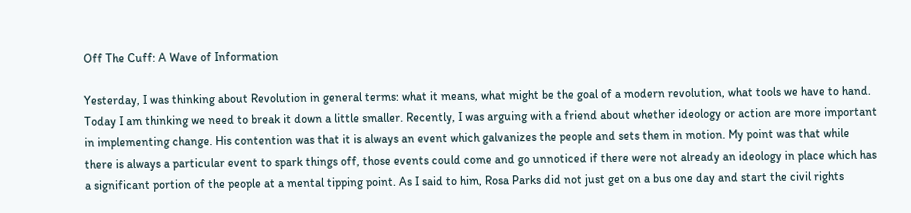Off The Cuff: A Wave of Information

Yesterday, I was thinking about Revolution in general terms: what it means, what might be the goal of a modern revolution, what tools we have to hand. Today I am thinking we need to break it down a little smaller. Recently, I was arguing with a friend about whether ideology or action are more important in implementing change. His contention was that it is always an event which galvanizes the people and sets them in motion. My point was that while there is always a particular event to spark things off, those events could come and go unnoticed if there were not already an ideology in place which has a significant portion of the people at a mental tipping point. As I said to him, Rosa Parks did not just get on a bus one day and start the civil rights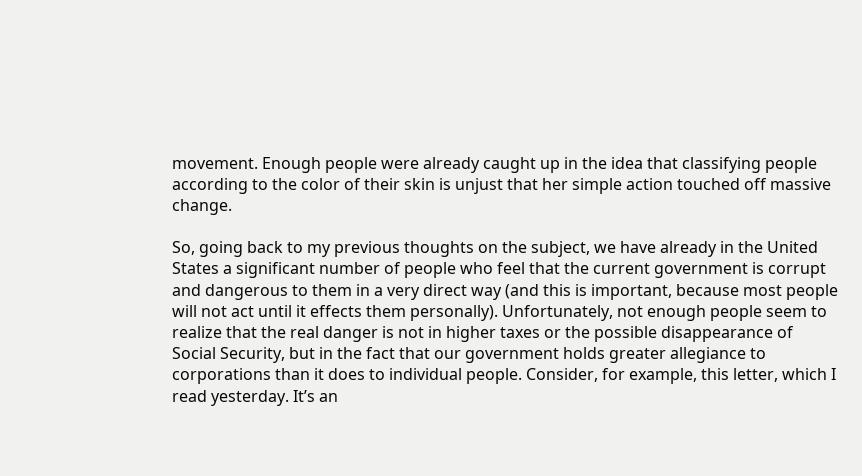movement. Enough people were already caught up in the idea that classifying people according to the color of their skin is unjust that her simple action touched off massive change.

So, going back to my previous thoughts on the subject, we have already in the United States a significant number of people who feel that the current government is corrupt and dangerous to them in a very direct way (and this is important, because most people will not act until it effects them personally). Unfortunately, not enough people seem to realize that the real danger is not in higher taxes or the possible disappearance of Social Security, but in the fact that our government holds greater allegiance to corporations than it does to individual people. Consider, for example, this letter, which I read yesterday. It’s an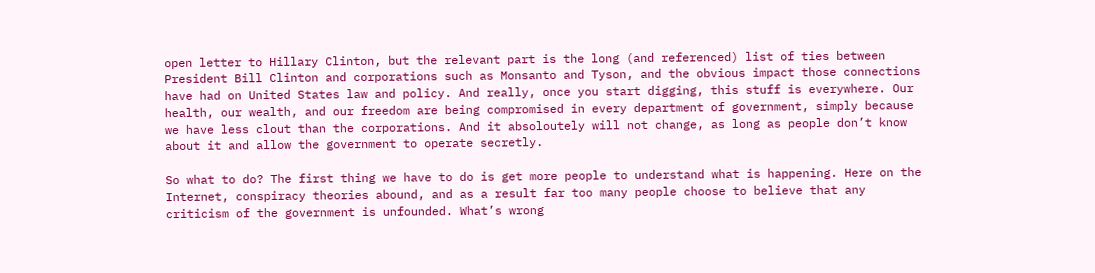open letter to Hillary Clinton, but the relevant part is the long (and referenced) list of ties between President Bill Clinton and corporations such as Monsanto and Tyson, and the obvious impact those connections have had on United States law and policy. And really, once you start digging, this stuff is everywhere. Our health, our wealth, and our freedom are being compromised in every department of government, simply because we have less clout than the corporations. And it absoloutely will not change, as long as people don’t know about it and allow the government to operate secretly.

So what to do? The first thing we have to do is get more people to understand what is happening. Here on the Internet, conspiracy theories abound, and as a result far too many people choose to believe that any criticism of the government is unfounded. What’s wrong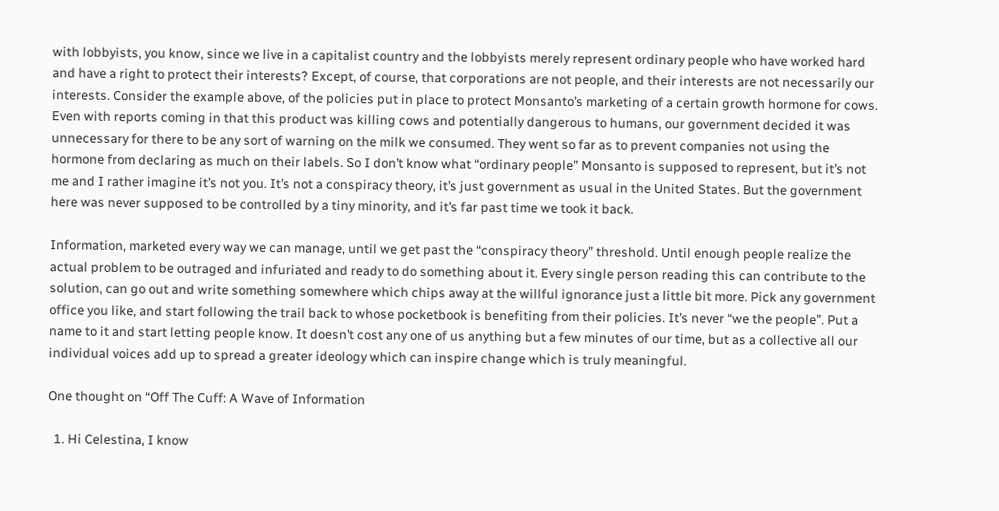with lobbyists, you know, since we live in a capitalist country and the lobbyists merely represent ordinary people who have worked hard and have a right to protect their interests? Except, of course, that corporations are not people, and their interests are not necessarily our interests. Consider the example above, of the policies put in place to protect Monsanto’s marketing of a certain growth hormone for cows. Even with reports coming in that this product was killing cows and potentially dangerous to humans, our government decided it was unnecessary for there to be any sort of warning on the milk we consumed. They went so far as to prevent companies not using the hormone from declaring as much on their labels. So I don’t know what “ordinary people” Monsanto is supposed to represent, but it’s not me and I rather imagine it’s not you. It’s not a conspiracy theory, it’s just government as usual in the United States. But the government here was never supposed to be controlled by a tiny minority, and it’s far past time we took it back.

Information, marketed every way we can manage, until we get past the “conspiracy theory” threshold. Until enough people realize the actual problem to be outraged and infuriated and ready to do something about it. Every single person reading this can contribute to the solution, can go out and write something somewhere which chips away at the willful ignorance just a little bit more. Pick any government office you like, and start following the trail back to whose pocketbook is benefiting from their policies. It’s never “we the people”. Put a name to it and start letting people know. It doesn’t cost any one of us anything but a few minutes of our time, but as a collective all our individual voices add up to spread a greater ideology which can inspire change which is truly meaningful.

One thought on “Off The Cuff: A Wave of Information

  1. Hi Celestina, I know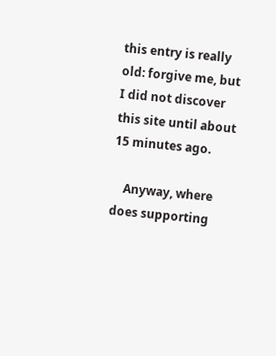this entry is really old: forgive me, but I did not discover this site until about 15 minutes ago.

    Anyway, where does supporting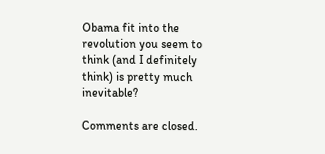Obama fit into the revolution you seem to think (and I definitely think) is pretty much inevitable?

Comments are closed.